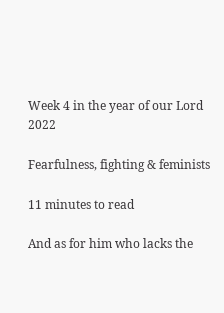Week 4 in the year of our Lord 2022

Fearfulness, fighting & feminists

11 minutes to read

And as for him who lacks the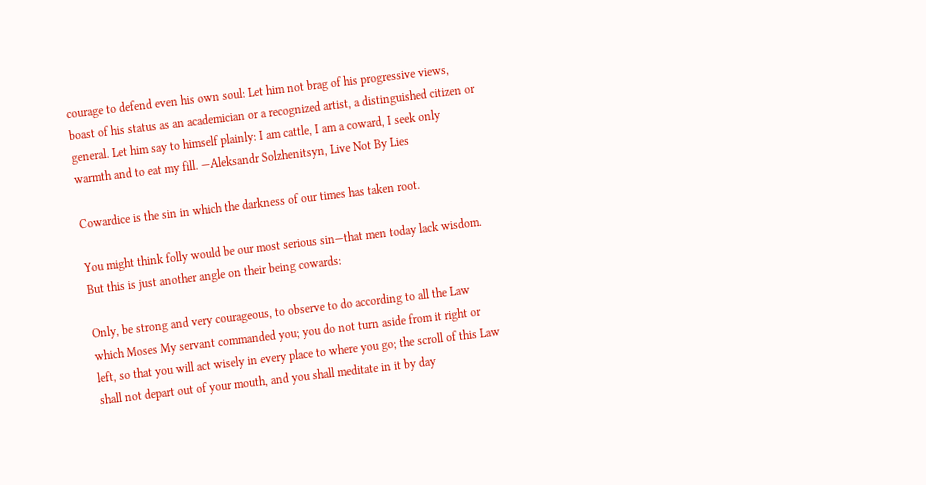courage to defend even his own soul: Let him not brag of his progressive views, boast of his status as an academician or a recognized artist, a distinguished citizen or general. Let him say to himself plainly: I am cattle, I am a coward, I seek only warmth and to eat my fill. —Aleksandr Solzhenitsyn, Live Not By Lies

Cowardice is the sin in which the darkness of our times has taken root.

You might think folly would be our most serious sin—that men today lack wisdom. But this is just another angle on their being cowards:

Only, be strong and very courageous, to observe to do according to all the Law which Moses My servant commanded you; you do not turn aside from it right or left, so that you will act wisely in every place to where you go; the scroll of this Law shall not depart out of your mouth, and you shall meditate in it by day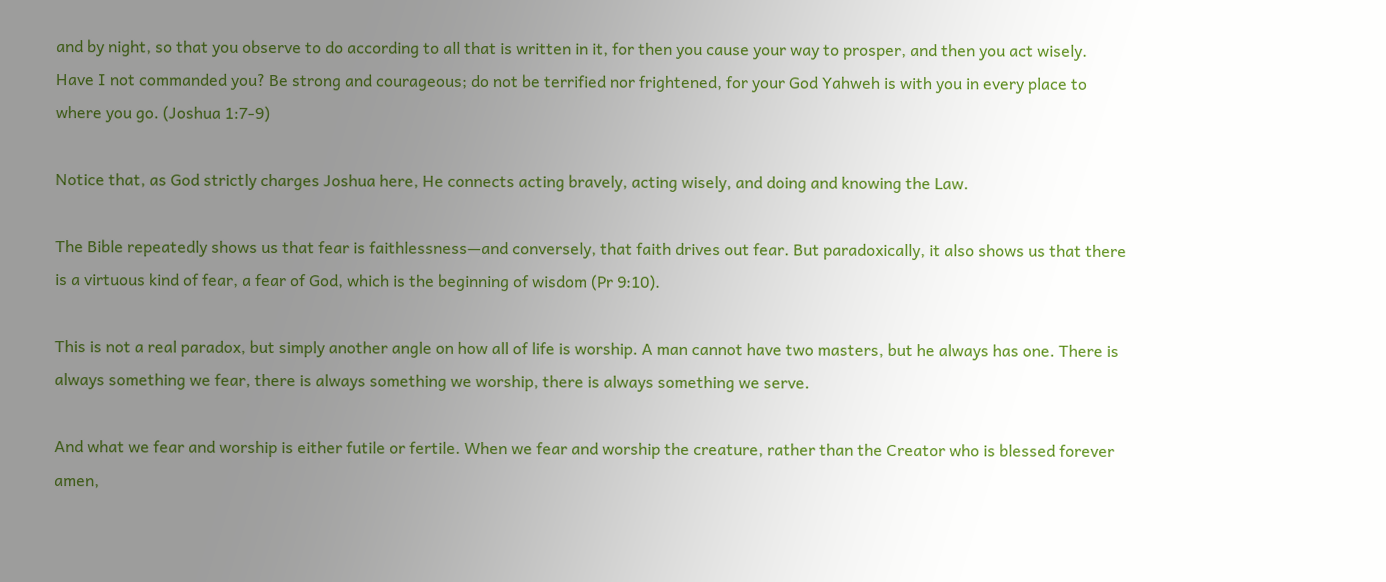and by night, so that you observe to do according to all that is written in it, for then you cause your way to prosper, and then you act wisely. Have I not commanded you? Be strong and courageous; do not be terrified nor frightened, for your God Yahweh is with you in every place to where you go. (Joshua 1:7-9)

Notice that, as God strictly charges Joshua here, He connects acting bravely, acting wisely, and doing and knowing the Law.

The Bible repeatedly shows us that fear is faithlessness—and conversely, that faith drives out fear. But paradoxically, it also shows us that there is a virtuous kind of fear, a fear of God, which is the beginning of wisdom (Pr 9:10).

This is not a real paradox, but simply another angle on how all of life is worship. A man cannot have two masters, but he always has one. There is always something we fear, there is always something we worship, there is always something we serve.

And what we fear and worship is either futile or fertile. When we fear and worship the creature, rather than the Creator who is blessed forever amen,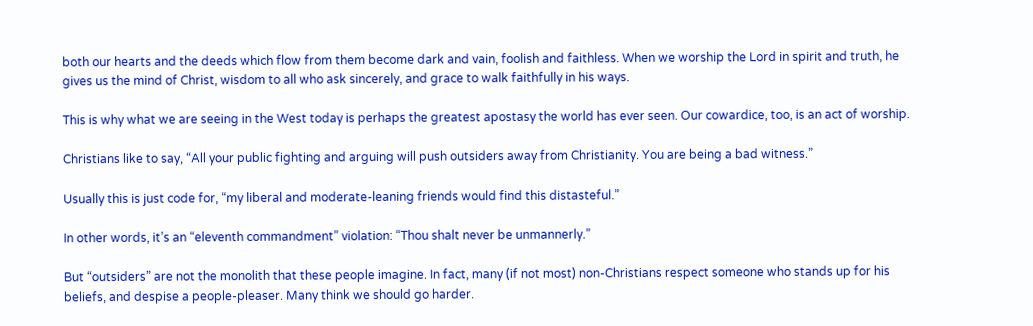both our hearts and the deeds which flow from them become dark and vain, foolish and faithless. When we worship the Lord in spirit and truth, he gives us the mind of Christ, wisdom to all who ask sincerely, and grace to walk faithfully in his ways.

This is why what we are seeing in the West today is perhaps the greatest apostasy the world has ever seen. Our cowardice, too, is an act of worship.

Christians like to say, “All your public fighting and arguing will push outsiders away from Christianity. You are being a bad witness.”

Usually this is just code for, “my liberal and moderate-leaning friends would find this distasteful.”

In other words, it’s an “eleventh commandment” violation: “Thou shalt never be unmannerly.”

But “outsiders” are not the monolith that these people imagine. In fact, many (if not most) non-Christians respect someone who stands up for his beliefs, and despise a people-pleaser. Many think we should go harder.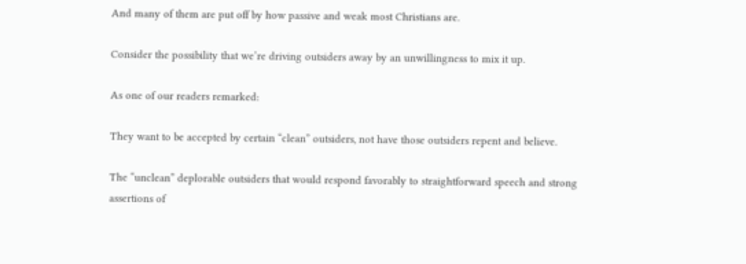And many of them are put off by how passive and weak most Christians are.

Consider the possibility that we’re driving outsiders away by an unwillingness to mix it up.

As one of our readers remarked:

They want to be accepted by certain “clean” outsiders, not have those outsiders repent and believe.

The “unclean” deplorable outsiders that would respond favorably to straightforward speech and strong assertions of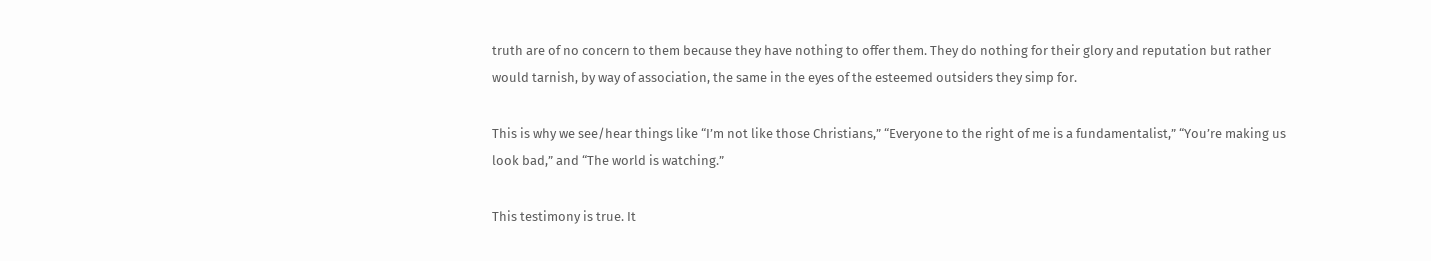truth are of no concern to them because they have nothing to offer them. They do nothing for their glory and reputation but rather would tarnish, by way of association, the same in the eyes of the esteemed outsiders they simp for.

This is why we see/hear things like “I’m not like those Christians,” “Everyone to the right of me is a fundamentalist,” “You’re making us look bad,” and “The world is watching.”

This testimony is true. It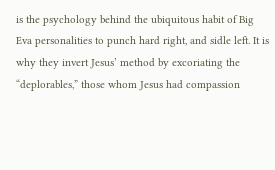is the psychology behind the ubiquitous habit of Big Eva personalities to punch hard right, and sidle left. It is why they invert Jesus’ method by excoriating the “deplorables,” those whom Jesus had compassion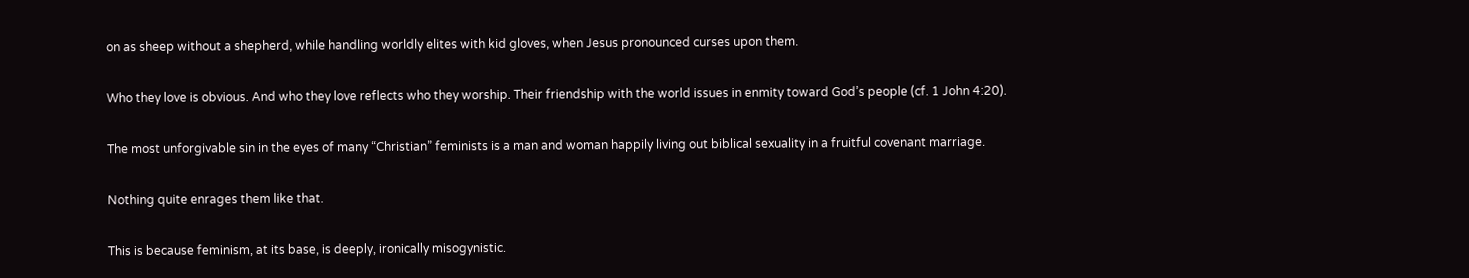on as sheep without a shepherd, while handling worldly elites with kid gloves, when Jesus pronounced curses upon them.

Who they love is obvious. And who they love reflects who they worship. Their friendship with the world issues in enmity toward God’s people (cf. 1 John 4:20).

The most unforgivable sin in the eyes of many “Christian” feminists is a man and woman happily living out biblical sexuality in a fruitful covenant marriage.

Nothing quite enrages them like that.

This is because feminism, at its base, is deeply, ironically misogynistic.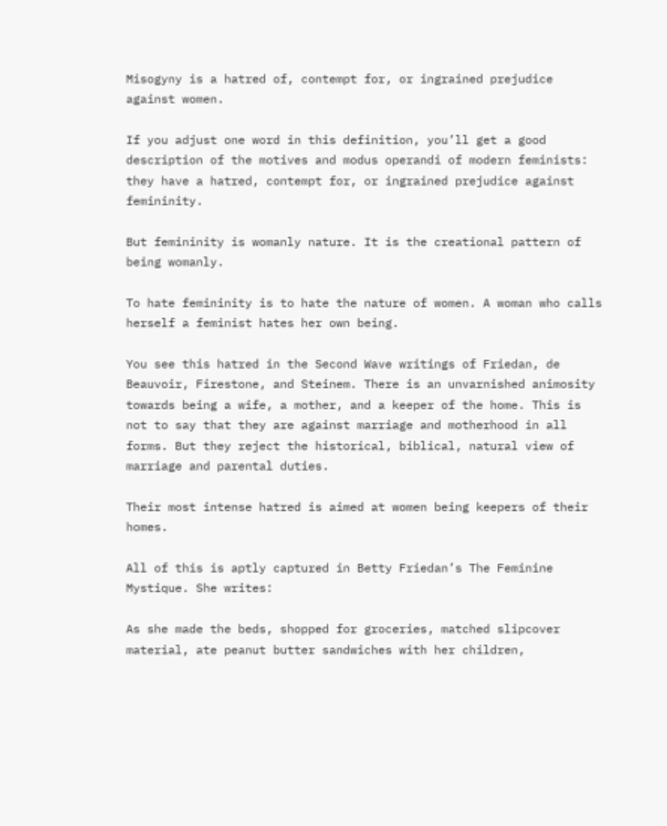Misogyny is a hatred of, contempt for, or ingrained prejudice against women.

If you adjust one word in this definition, you’ll get a good description of the motives and modus operandi of modern feminists: they have a hatred, contempt for, or ingrained prejudice against femininity.

But femininity is womanly nature. It is the creational pattern of being womanly.

To hate femininity is to hate the nature of women. A woman who calls herself a feminist hates her own being.

You see this hatred in the Second Wave writings of Friedan, de Beauvoir, Firestone, and Steinem. There is an unvarnished animosity towards being a wife, a mother, and a keeper of the home. This is not to say that they are against marriage and motherhood in all forms. But they reject the historical, biblical, natural view of marriage and parental duties.

Their most intense hatred is aimed at women being keepers of their homes.

All of this is aptly captured in Betty Friedan’s The Feminine Mystique. She writes:

As she made the beds, shopped for groceries, matched slipcover material, ate peanut butter sandwiches with her children,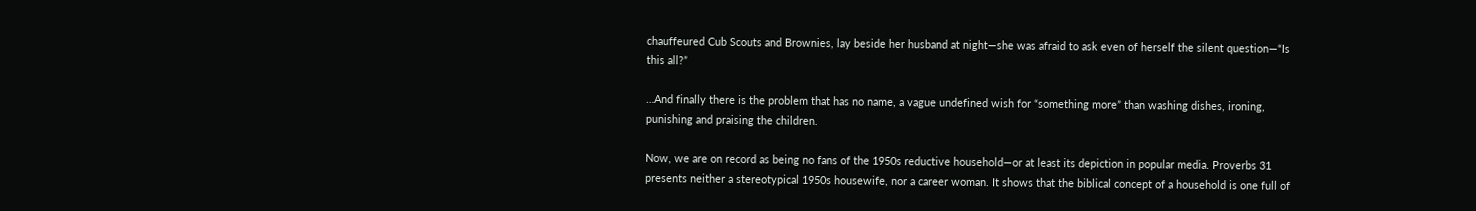chauffeured Cub Scouts and Brownies, lay beside her husband at night—she was afraid to ask even of herself the silent question—“Is this all?”

…And finally there is the problem that has no name, a vague undefined wish for “something more” than washing dishes, ironing, punishing and praising the children.

Now, we are on record as being no fans of the 1950s reductive household—or at least its depiction in popular media. Proverbs 31 presents neither a stereotypical 1950s housewife, nor a career woman. It shows that the biblical concept of a household is one full of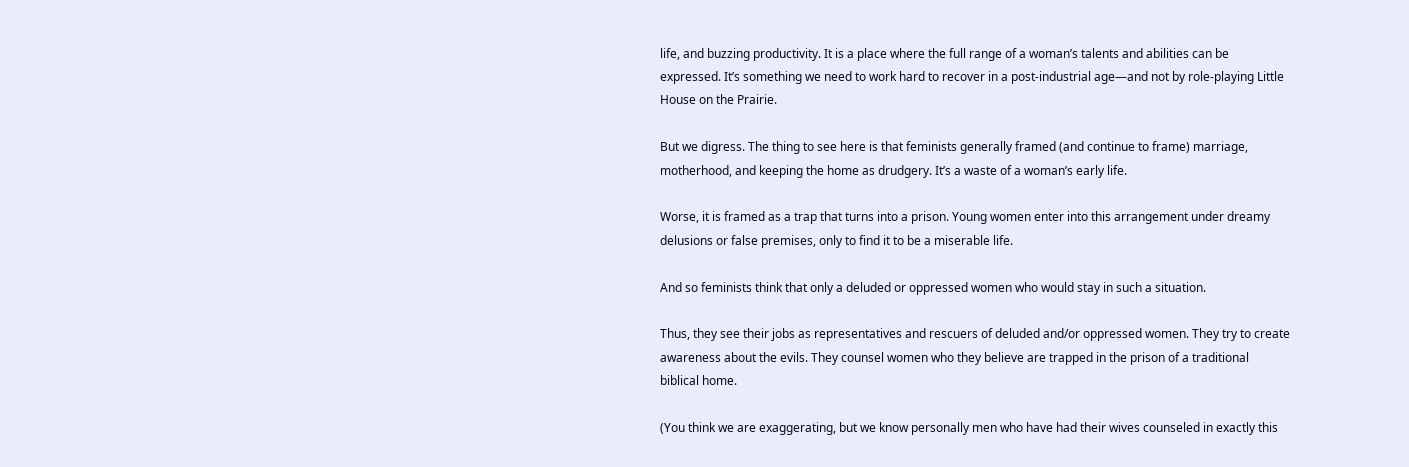life, and buzzing productivity. It is a place where the full range of a woman’s talents and abilities can be expressed. It’s something we need to work hard to recover in a post-industrial age—and not by role-playing Little House on the Prairie.

But we digress. The thing to see here is that feminists generally framed (and continue to frame) marriage, motherhood, and keeping the home as drudgery. It’s a waste of a woman’s early life.

Worse, it is framed as a trap that turns into a prison. Young women enter into this arrangement under dreamy delusions or false premises, only to find it to be a miserable life.

And so feminists think that only a deluded or oppressed women who would stay in such a situation.

Thus, they see their jobs as representatives and rescuers of deluded and/or oppressed women. They try to create awareness about the evils. They counsel women who they believe are trapped in the prison of a traditional biblical home.

(You think we are exaggerating, but we know personally men who have had their wives counseled in exactly this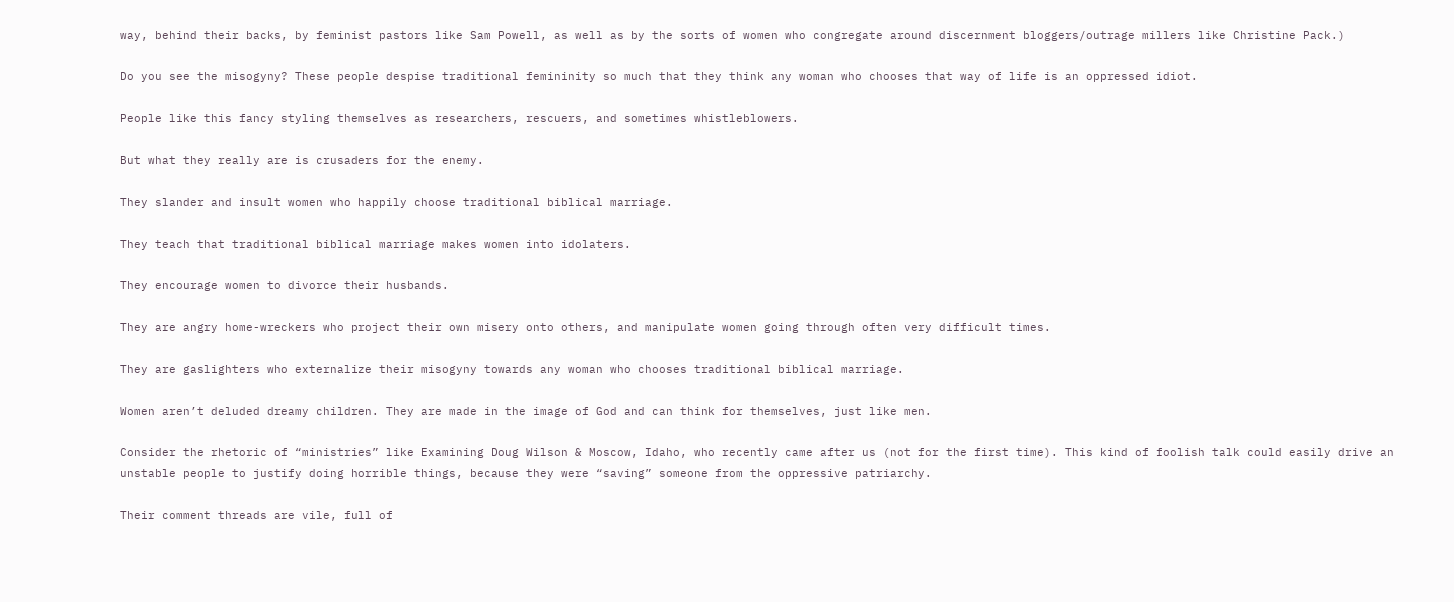way, behind their backs, by feminist pastors like Sam Powell, as well as by the sorts of women who congregate around discernment bloggers/outrage millers like Christine Pack.)

Do you see the misogyny? These people despise traditional femininity so much that they think any woman who chooses that way of life is an oppressed idiot.

People like this fancy styling themselves as researchers, rescuers, and sometimes whistleblowers.

But what they really are is crusaders for the enemy.

They slander and insult women who happily choose traditional biblical marriage.

They teach that traditional biblical marriage makes women into idolaters.

They encourage women to divorce their husbands.

They are angry home-wreckers who project their own misery onto others, and manipulate women going through often very difficult times.

They are gaslighters who externalize their misogyny towards any woman who chooses traditional biblical marriage.

Women aren’t deluded dreamy children. They are made in the image of God and can think for themselves, just like men.

Consider the rhetoric of “ministries” like Examining Doug Wilson & Moscow, Idaho, who recently came after us (not for the first time). This kind of foolish talk could easily drive an unstable people to justify doing horrible things, because they were “saving” someone from the oppressive patriarchy.

Their comment threads are vile, full of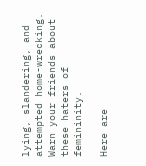lying, slandering, and attempted home-wrecking. Warn your friends about these haters of femininity.

Here are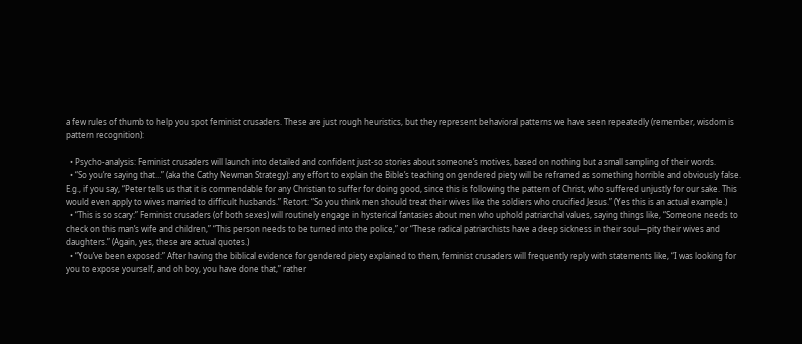a few rules of thumb to help you spot feminist crusaders. These are just rough heuristics, but they represent behavioral patterns we have seen repeatedly (remember, wisdom is pattern recognition):

  • Psycho-analysis: Feminist crusaders will launch into detailed and confident just-so stories about someone’s motives, based on nothing but a small sampling of their words.
  • “So you’re saying that…” (aka the Cathy Newman Strategy): any effort to explain the Bible’s teaching on gendered piety will be reframed as something horrible and obviously false. E.g., if you say, “Peter tells us that it is commendable for any Christian to suffer for doing good, since this is following the pattern of Christ, who suffered unjustly for our sake. This would even apply to wives married to difficult husbands.” Retort: “So you think men should treat their wives like the soldiers who crucified Jesus.” (Yes this is an actual example.)
  • “This is so scary:” Feminist crusaders (of both sexes) will routinely engage in hysterical fantasies about men who uphold patriarchal values, saying things like, “Someone needs to check on this man’s wife and children,” “This person needs to be turned into the police,” or “These radical patriarchists have a deep sickness in their soul—pity their wives and daughters.” (Again, yes, these are actual quotes.)
  • “You’ve been exposed:” After having the biblical evidence for gendered piety explained to them, feminist crusaders will frequently reply with statements like, “I was looking for you to expose yourself, and oh boy, you have done that,” rather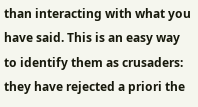than interacting with what you have said. This is an easy way to identify them as crusaders: they have rejected a priori the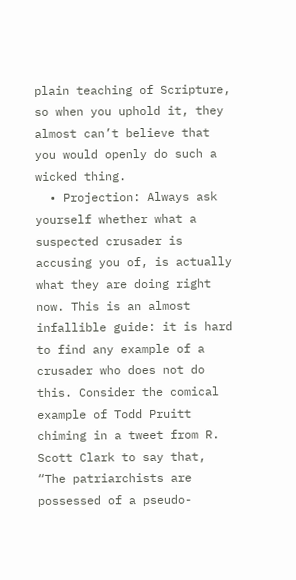plain teaching of Scripture, so when you uphold it, they almost can’t believe that you would openly do such a wicked thing.
  • Projection: Always ask yourself whether what a suspected crusader is accusing you of, is actually what they are doing right now. This is an almost infallible guide: it is hard to find any example of a crusader who does not do this. Consider the comical example of Todd Pruitt chiming in a tweet from R. Scott Clark to say that, “The patriarchists are possessed of a pseudo-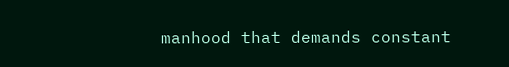manhood that demands constant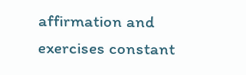affirmation and exercises constant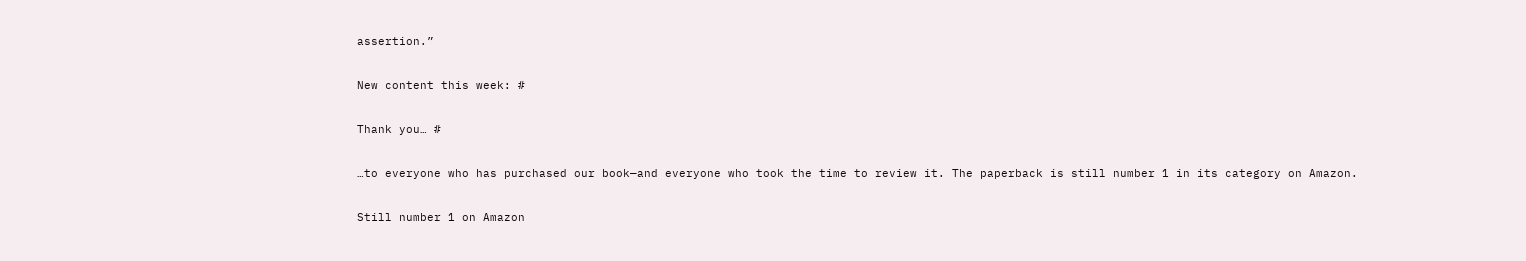assertion.”

New content this week: #

Thank you… #

…to everyone who has purchased our book—and everyone who took the time to review it. The paperback is still number 1 in its category on Amazon.

Still number 1 on Amazon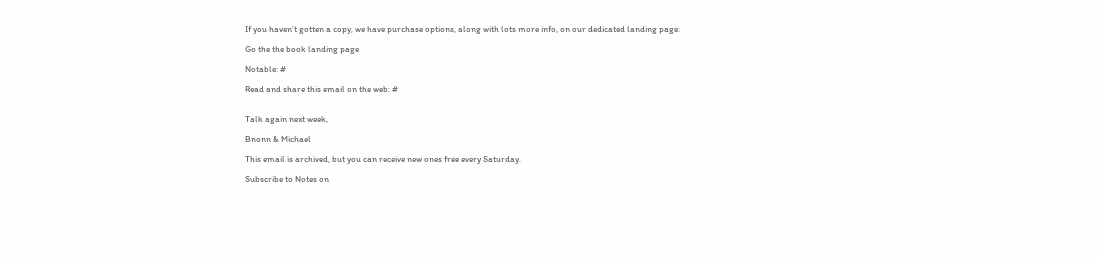If you haven’t gotten a copy, we have purchase options, along with lots more info, on our dedicated landing page:

Go the the book landing page

Notable: #

Read and share this email on the web: #


Talk again next week,

Bnonn & Michael

This email is archived, but you can receive new ones free every Saturday.

Subscribe to Notes on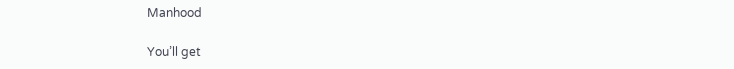Manhood

You’ll get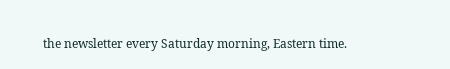the newsletter every Saturday morning, Eastern time.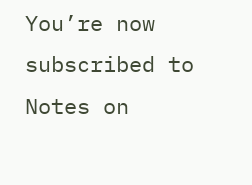You’re now subscribed to Notes on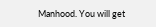Manhood. You will get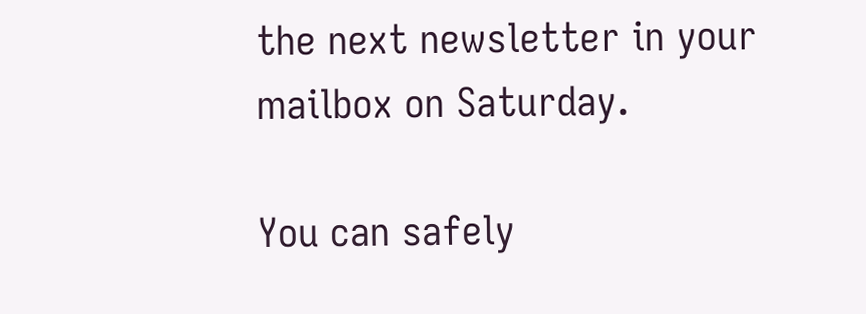the next newsletter in your mailbox on Saturday.

You can safely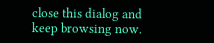close this dialog and keep browsing now.